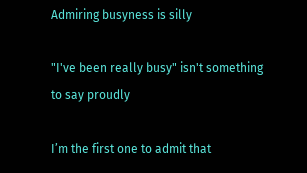Admiring busyness is silly

"I've been really busy" isn't something to say proudly

I’m the first one to admit that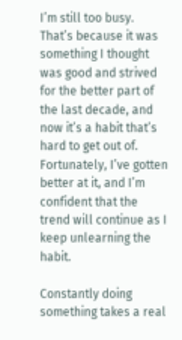I’m still too busy. That’s because it was something I thought was good and strived for the better part of the last decade, and now it’s a habit that’s hard to get out of. Fortunately, I’ve gotten better at it, and I’m confident that the trend will continue as I keep unlearning the habit.

Constantly doing something takes a real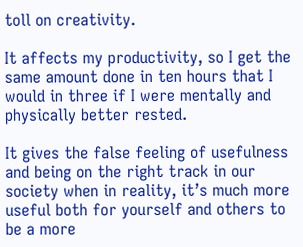toll on creativity.

It affects my productivity, so I get the same amount done in ten hours that I would in three if I were mentally and physically better rested.

It gives the false feeling of usefulness and being on the right track in our society when in reality, it’s much more useful both for yourself and others to be a more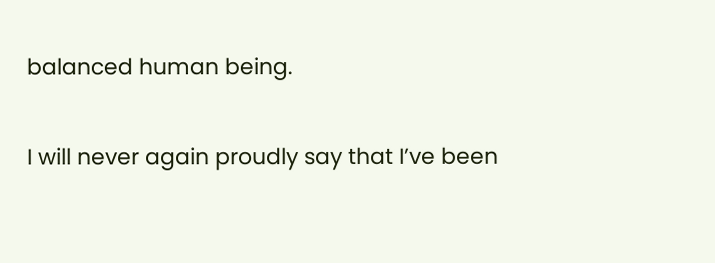balanced human being.

I will never again proudly say that I’ve been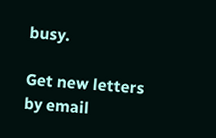busy.

Get new letters by email